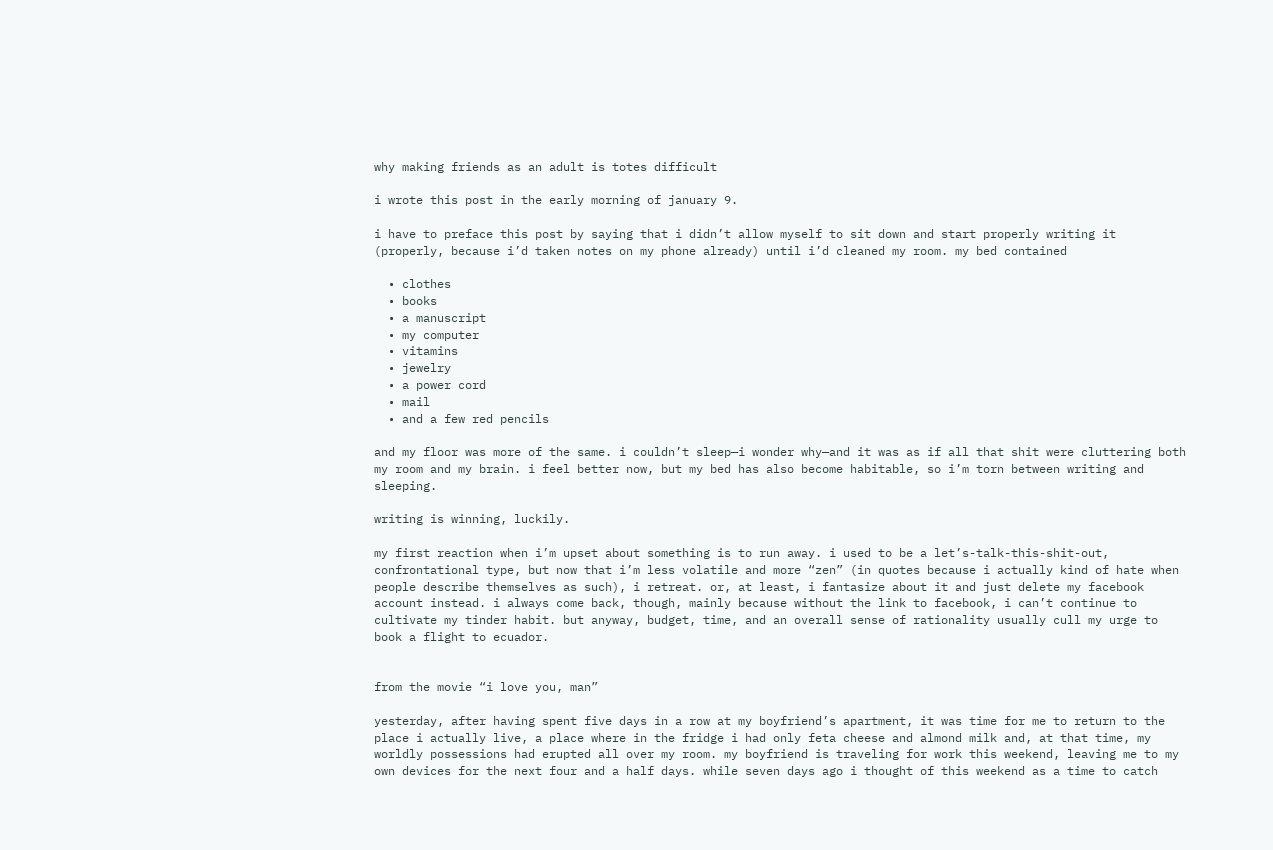why making friends as an adult is totes difficult

i wrote this post in the early morning of january 9.

i have to preface this post by saying that i didn’t allow myself to sit down and start properly writing it (properly, because i’d taken notes on my phone already) until i’d cleaned my room. my bed contained

  • clothes
  • books
  • a manuscript
  • my computer
  • vitamins
  • jewelry
  • a power cord
  • mail
  • and a few red pencils

and my floor was more of the same. i couldn’t sleep—i wonder why—and it was as if all that shit were cluttering both my room and my brain. i feel better now, but my bed has also become habitable, so i’m torn between writing and sleeping.

writing is winning, luckily.

my first reaction when i’m upset about something is to run away. i used to be a let’s-talk-this-shit-out, confrontational type, but now that i’m less volatile and more “zen” (in quotes because i actually kind of hate when people describe themselves as such), i retreat. or, at least, i fantasize about it and just delete my facebook account instead. i always come back, though, mainly because without the link to facebook, i can’t continue to cultivate my tinder habit. but anyway, budget, time, and an overall sense of rationality usually cull my urge to book a flight to ecuador.


from the movie “i love you, man”

yesterday, after having spent five days in a row at my boyfriend’s apartment, it was time for me to return to the place i actually live, a place where in the fridge i had only feta cheese and almond milk and, at that time, my worldly possessions had erupted all over my room. my boyfriend is traveling for work this weekend, leaving me to my own devices for the next four and a half days. while seven days ago i thought of this weekend as a time to catch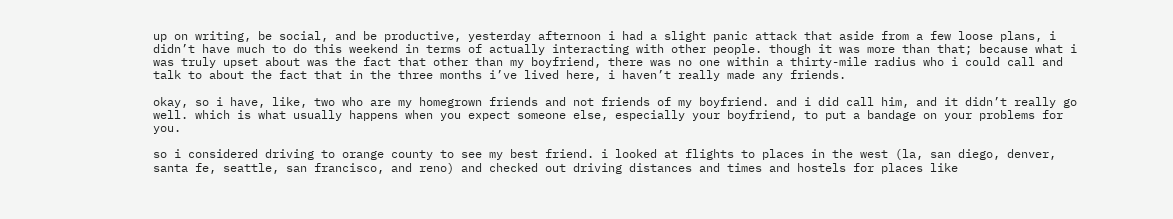up on writing, be social, and be productive, yesterday afternoon i had a slight panic attack that aside from a few loose plans, i didn’t have much to do this weekend in terms of actually interacting with other people. though it was more than that; because what i was truly upset about was the fact that other than my boyfriend, there was no one within a thirty-mile radius who i could call and talk to about the fact that in the three months i’ve lived here, i haven’t really made any friends.

okay, so i have, like, two who are my homegrown friends and not friends of my boyfriend. and i did call him, and it didn’t really go well. which is what usually happens when you expect someone else, especially your boyfriend, to put a bandage on your problems for you.

so i considered driving to orange county to see my best friend. i looked at flights to places in the west (la, san diego, denver, santa fe, seattle, san francisco, and reno) and checked out driving distances and times and hostels for places like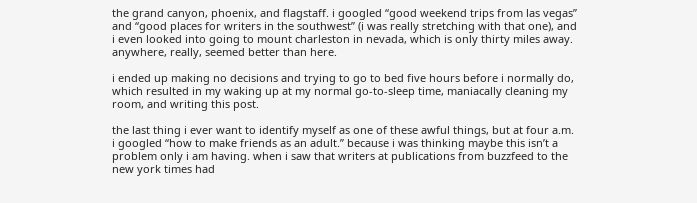the grand canyon, phoenix, and flagstaff. i googled “good weekend trips from las vegas” and “good places for writers in the southwest” (i was really stretching with that one), and i even looked into going to mount charleston in nevada, which is only thirty miles away. anywhere, really, seemed better than here.

i ended up making no decisions and trying to go to bed five hours before i normally do, which resulted in my waking up at my normal go-to-sleep time, maniacally cleaning my room, and writing this post.

the last thing i ever want to identify myself as one of these awful things, but at four a.m. i googled “how to make friends as an adult.” because i was thinking maybe this isn’t a problem only i am having. when i saw that writers at publications from buzzfeed to the new york times had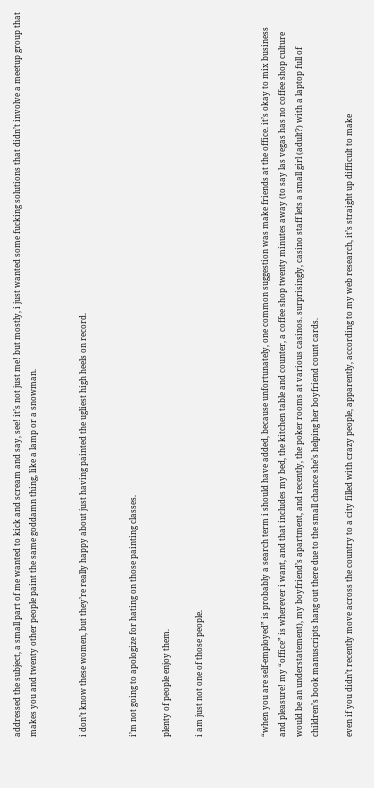addressed the subject, a small part of me wanted to kick and scream and say, see! it’s not just me! but mostly, i just wanted some fucking solutions that didn’t involve a meetup group that makes you and twenty other people paint the same goddamn thing, like a lamp or a snowman.


i don’t know these women, but they’re really happy about just having painted the ugliest high heels on record.


i’m not going to apologize for hating on those painting classes.

plenty of people enjoy them.

i am just not one of those people.



“when you are self-employed” is probably a search term i should have added, because unfortunately, one common suggestion was make friends at the office. it’s okay to mix business and pleasure! my “office” is wherever i want, and that includes my bed, the kitchen table and counter, a coffee shop twenty minutes away (to say las vegas has no coffee shop culture would be an understatement), my boyfriend’s apartment, and recently, the poker rooms at various casinos. surprisingly, casino staff lets a small girl (adult?) with a laptop full of children’s book manuscripts hang out there due to the small chance she’s helping her boyfriend count cards.

even if you didn’t recently move across the country to a city filled with crazy people, apparently, according to my web research, it’s straight up difficult to make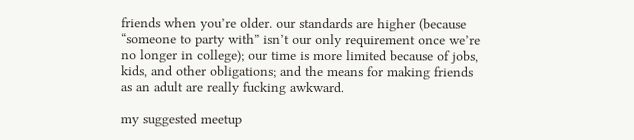friends when you’re older. our standards are higher (because “someone to party with” isn’t our only requirement once we’re no longer in college); our time is more limited because of jobs, kids, and other obligations; and the means for making friends as an adult are really fucking awkward.

my suggested meetup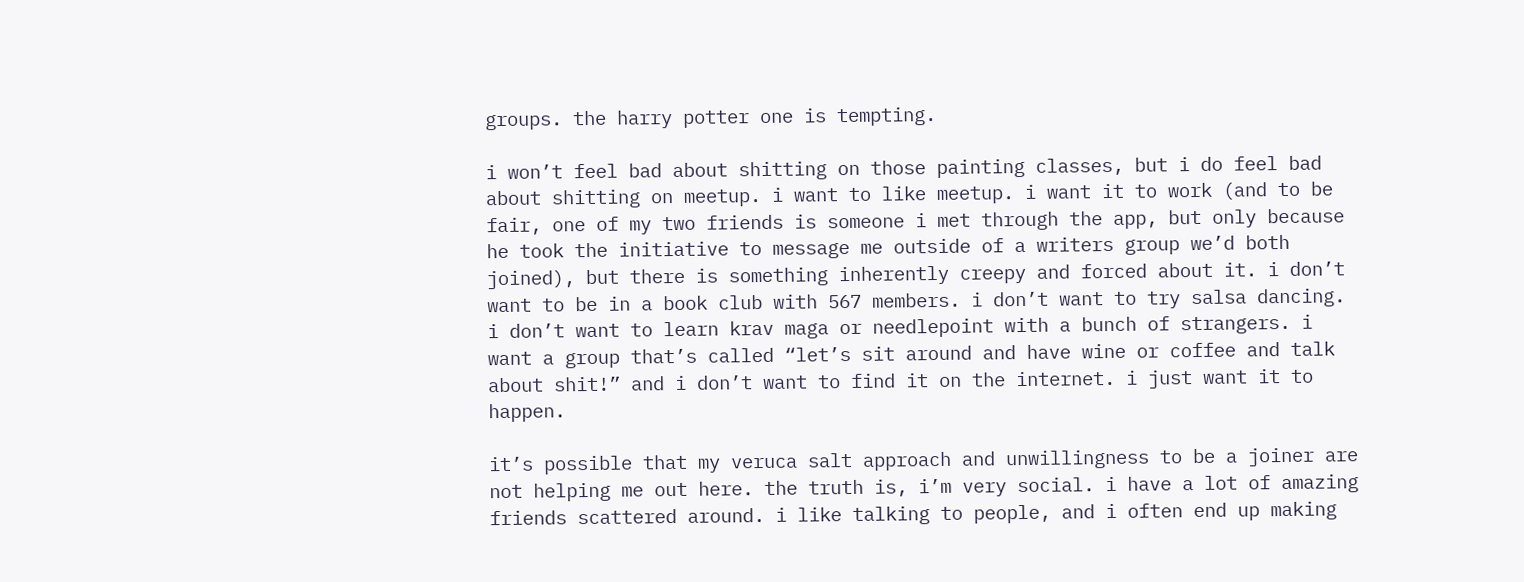groups. the harry potter one is tempting.

i won’t feel bad about shitting on those painting classes, but i do feel bad about shitting on meetup. i want to like meetup. i want it to work (and to be fair, one of my two friends is someone i met through the app, but only because he took the initiative to message me outside of a writers group we’d both joined), but there is something inherently creepy and forced about it. i don’t want to be in a book club with 567 members. i don’t want to try salsa dancing. i don’t want to learn krav maga or needlepoint with a bunch of strangers. i want a group that’s called “let’s sit around and have wine or coffee and talk about shit!” and i don’t want to find it on the internet. i just want it to happen.

it’s possible that my veruca salt approach and unwillingness to be a joiner are not helping me out here. the truth is, i’m very social. i have a lot of amazing friends scattered around. i like talking to people, and i often end up making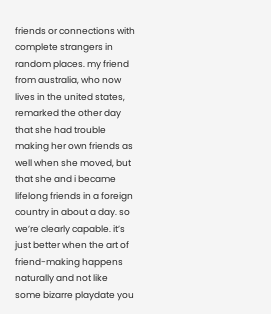friends or connections with complete strangers in random places. my friend from australia, who now lives in the united states, remarked the other day that she had trouble making her own friends as well when she moved, but that she and i became lifelong friends in a foreign country in about a day. so we’re clearly capable. it’s just better when the art of friend-making happens naturally and not like some bizarre playdate you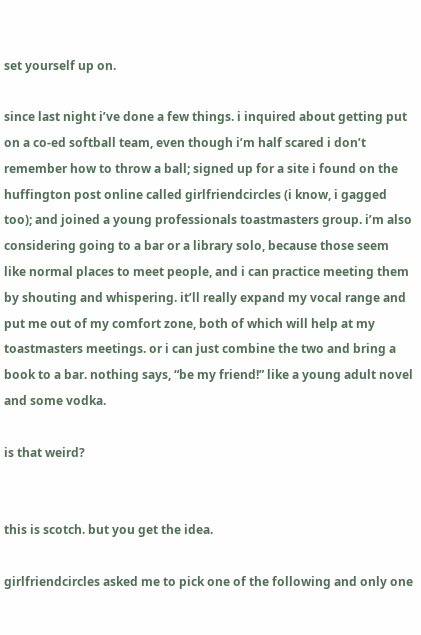set yourself up on.

since last night i’ve done a few things. i inquired about getting put on a co-ed softball team, even though i’m half scared i don’t remember how to throw a ball; signed up for a site i found on the huffington post online called girlfriendcircles (i know, i gagged too); and joined a young professionals toastmasters group. i’m also considering going to a bar or a library solo, because those seem like normal places to meet people, and i can practice meeting them by shouting and whispering. it’ll really expand my vocal range and put me out of my comfort zone, both of which will help at my toastmasters meetings. or i can just combine the two and bring a book to a bar. nothing says, “be my friend!” like a young adult novel and some vodka.

is that weird?


this is scotch. but you get the idea.

girlfriendcircles asked me to pick one of the following and only one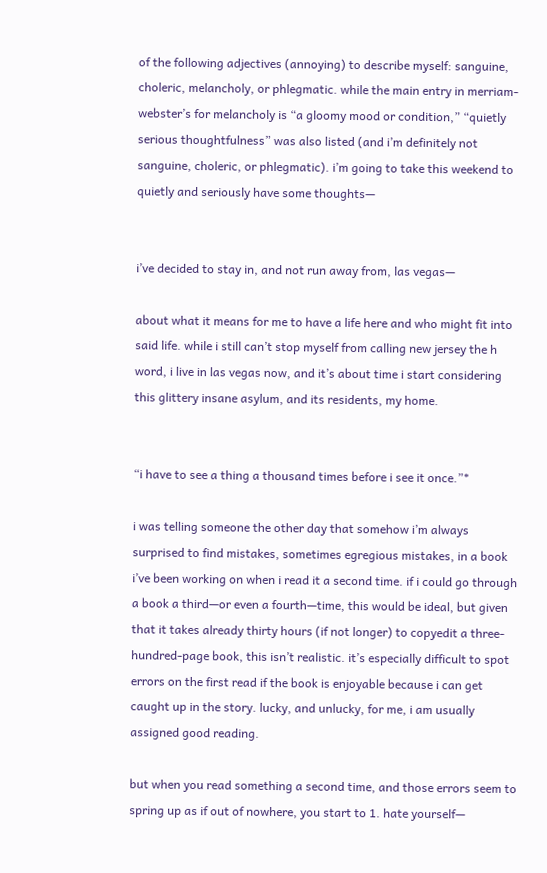of the following adjectives (annoying) to describe myself: sanguine, choleric, melancholy, or phlegmatic. while the main entry in merriam-webster’s for melancholy is “a gloomy mood or condition,” “quietly serious thoughtfulness” was also listed (and i’m definitely not sanguine, choleric, or phlegmatic). i’m going to take this weekend to quietly and seriously have some thoughts—


i’ve decided to stay in, and not run away from, las vegas—

about what it means for me to have a life here and who might fit into said life. while i still can’t stop myself from calling new jersey the h word, i live in las vegas now, and it’s about time i start considering this glittery insane asylum, and its residents, my home.


“i have to see a thing a thousand times before i see it once.”*

i was telling someone the other day that somehow i’m always surprised to find mistakes, sometimes egregious mistakes, in a book i’ve been working on when i read it a second time. if i could go through a book a third—or even a fourth—time, this would be ideal, but given that it takes already thirty hours (if not longer) to copyedit a three-hundred-page book, this isn’t realistic. it’s especially difficult to spot errors on the first read if the book is enjoyable because i can get caught up in the story. lucky, and unlucky, for me, i am usually assigned good reading.

but when you read something a second time, and those errors seem to spring up as if out of nowhere, you start to 1. hate yourself—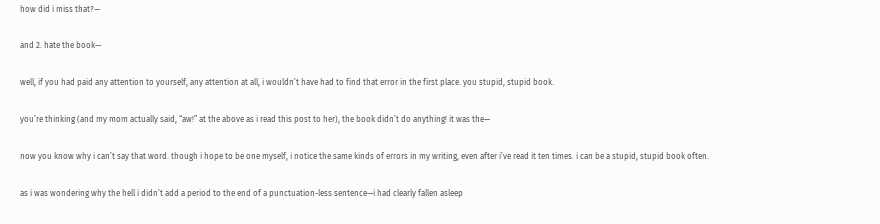how did i miss that?—

and 2. hate the book—

well, if you had paid any attention to yourself, any attention at all, i wouldn’t have had to find that error in the first place. you stupid, stupid book.

you’re thinking (and my mom actually said, “aw!” at the above as i read this post to her), the book didn’t do anything! it was the—

now you know why i can’t say that word. though i hope to be one myself, i notice the same kinds of errors in my writing, even after i’ve read it ten times. i can be a stupid, stupid book often.

as i was wondering why the hell i didn’t add a period to the end of a punctuation-less sentence—i had clearly fallen asleep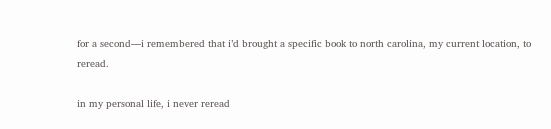for a second—i remembered that i’d brought a specific book to north carolina, my current location, to reread.

in my personal life, i never reread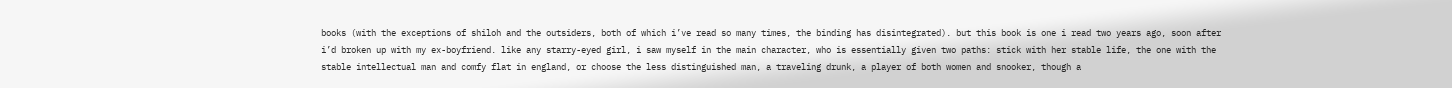books (with the exceptions of shiloh and the outsiders, both of which i’ve read so many times, the binding has disintegrated). but this book is one i read two years ago, soon after i’d broken up with my ex-boyfriend. like any starry-eyed girl, i saw myself in the main character, who is essentially given two paths: stick with her stable life, the one with the stable intellectual man and comfy flat in england, or choose the less distinguished man, a traveling drunk, a player of both women and snooker, though a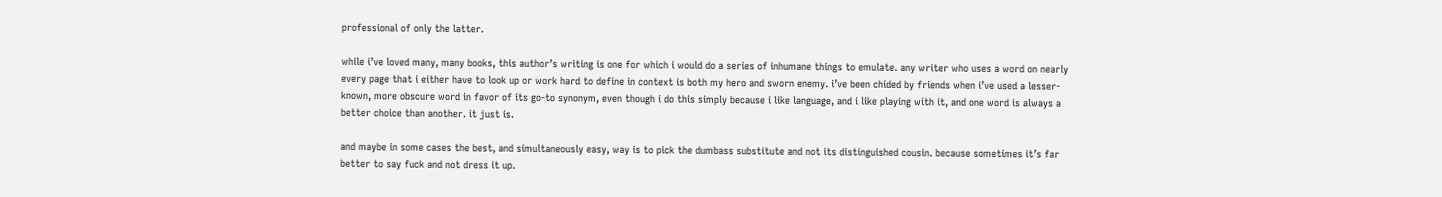professional of only the latter.

while i’ve loved many, many books, this author’s writing is one for which i would do a series of inhumane things to emulate. any writer who uses a word on nearly every page that i either have to look up or work hard to define in context is both my hero and sworn enemy. i’ve been chided by friends when i’ve used a lesser-known, more obscure word in favor of its go-to synonym, even though i do this simply because i like language, and i like playing with it, and one word is always a better choice than another. it just is.

and maybe in some cases the best, and simultaneously easy, way is to pick the dumbass substitute and not its distinguished cousin. because sometimes it’s far better to say fuck and not dress it up.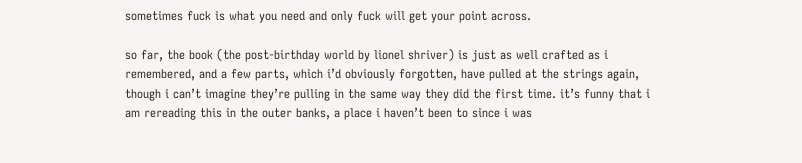sometimes fuck is what you need and only fuck will get your point across.

so far, the book (the post-birthday world by lionel shriver) is just as well crafted as i remembered, and a few parts, which i’d obviously forgotten, have pulled at the strings again, though i can’t imagine they’re pulling in the same way they did the first time. it’s funny that i am rereading this in the outer banks, a place i haven’t been to since i was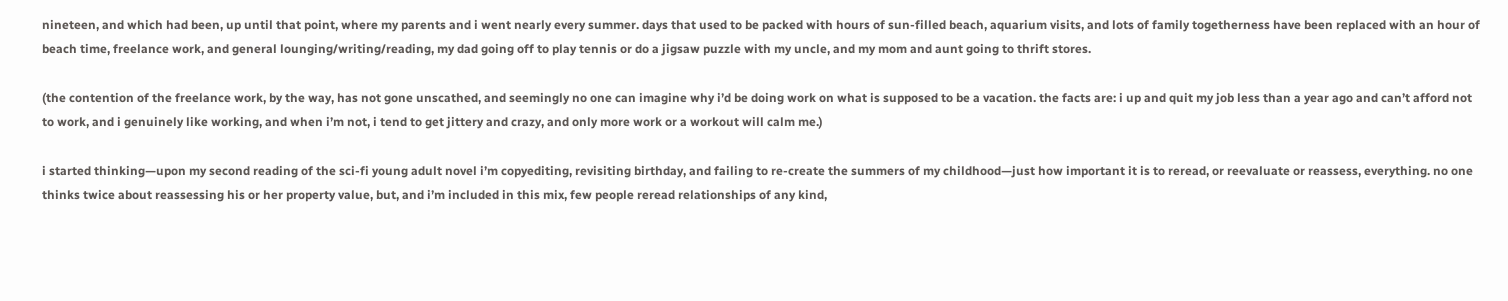nineteen, and which had been, up until that point, where my parents and i went nearly every summer. days that used to be packed with hours of sun-filled beach, aquarium visits, and lots of family togetherness have been replaced with an hour of beach time, freelance work, and general lounging/writing/reading, my dad going off to play tennis or do a jigsaw puzzle with my uncle, and my mom and aunt going to thrift stores.

(the contention of the freelance work, by the way, has not gone unscathed, and seemingly no one can imagine why i’d be doing work on what is supposed to be a vacation. the facts are: i up and quit my job less than a year ago and can’t afford not to work, and i genuinely like working, and when i’m not, i tend to get jittery and crazy, and only more work or a workout will calm me.)

i started thinking—upon my second reading of the sci-fi young adult novel i’m copyediting, revisiting birthday, and failing to re-create the summers of my childhood—just how important it is to reread, or reevaluate or reassess, everything. no one thinks twice about reassessing his or her property value, but, and i’m included in this mix, few people reread relationships of any kind,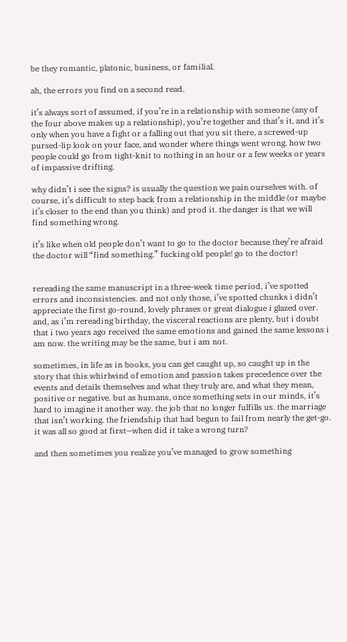be they romantic, platonic, business, or familial.

ah, the errors you find on a second read.

it’s always sort of assumed, if you’re in a relationship with someone (any of the four above makes up a relationship), you’re together and that’s it, and it’s only when you have a fight or a falling out that you sit there, a screwed-up pursed-lip look on your face, and wonder where things went wrong. how two people could go from tight-knit to nothing in an hour or a few weeks or years of impassive drifting.

why didn’t i see the signs? is usually the question we pain ourselves with. of course, it’s difficult to step back from a relationship in the middle (or maybe it’s closer to the end than you think) and prod it. the danger is that we will find something wrong.

it’s like when old people don’t want to go to the doctor because they’re afraid the doctor will “find something.” fucking old people! go to the doctor!


rereading the same manuscript in a three-week time period, i’ve spotted errors and inconsistencies. and not only those, i’ve spotted chunks i didn’t appreciate the first go-round, lovely phrases or great dialogue i glazed over. and, as i’m rereading birthday, the visceral reactions are plenty, but i doubt that i two years ago received the same emotions and gained the same lessons i am now. the writing may be the same, but i am not.

sometimes, in life as in books, you can get caught up, so caught up in the story that this whirlwind of emotion and passion takes precedence over the events and details themselves and what they truly are, and what they mean, positive or negative. but as humans, once something sets in our minds, it’s hard to imagine it another way. the job that no longer fulfills us. the marriage that isn’t working. the friendship that had begun to fail from nearly the get-go. it was all so good at first—when did it take a wrong turn?

and then sometimes you realize you’ve managed to grow something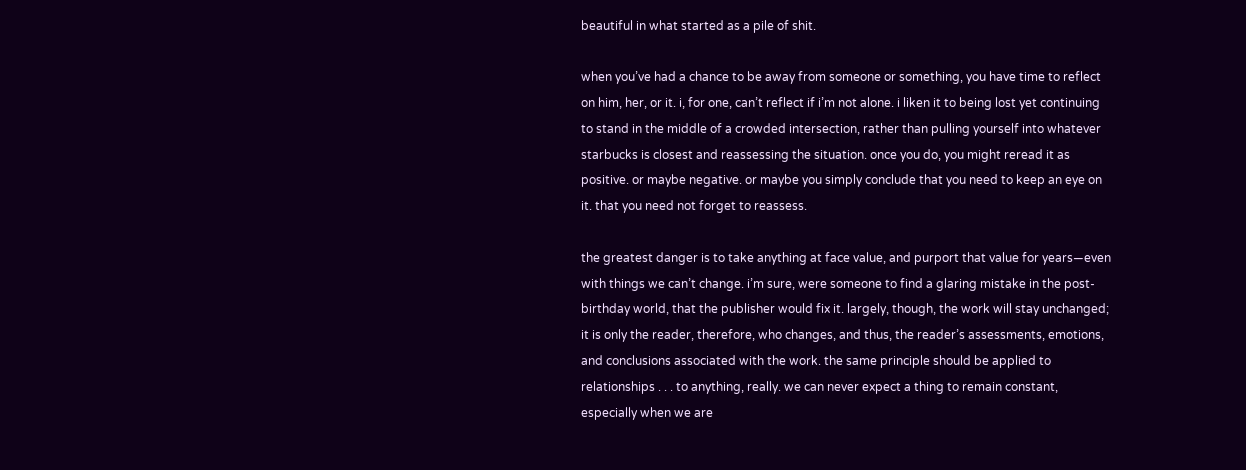beautiful in what started as a pile of shit.

when you’ve had a chance to be away from someone or something, you have time to reflect on him, her, or it. i, for one, can’t reflect if i’m not alone. i liken it to being lost yet continuing to stand in the middle of a crowded intersection, rather than pulling yourself into whatever starbucks is closest and reassessing the situation. once you do, you might reread it as positive. or maybe negative. or maybe you simply conclude that you need to keep an eye on it. that you need not forget to reassess.

the greatest danger is to take anything at face value, and purport that value for years—even with things we can’t change. i’m sure, were someone to find a glaring mistake in the post-birthday world, that the publisher would fix it. largely, though, the work will stay unchanged; it is only the reader, therefore, who changes, and thus, the reader’s assessments, emotions, and conclusions associated with the work. the same principle should be applied to relationships . . . to anything, really. we can never expect a thing to remain constant, especially when we are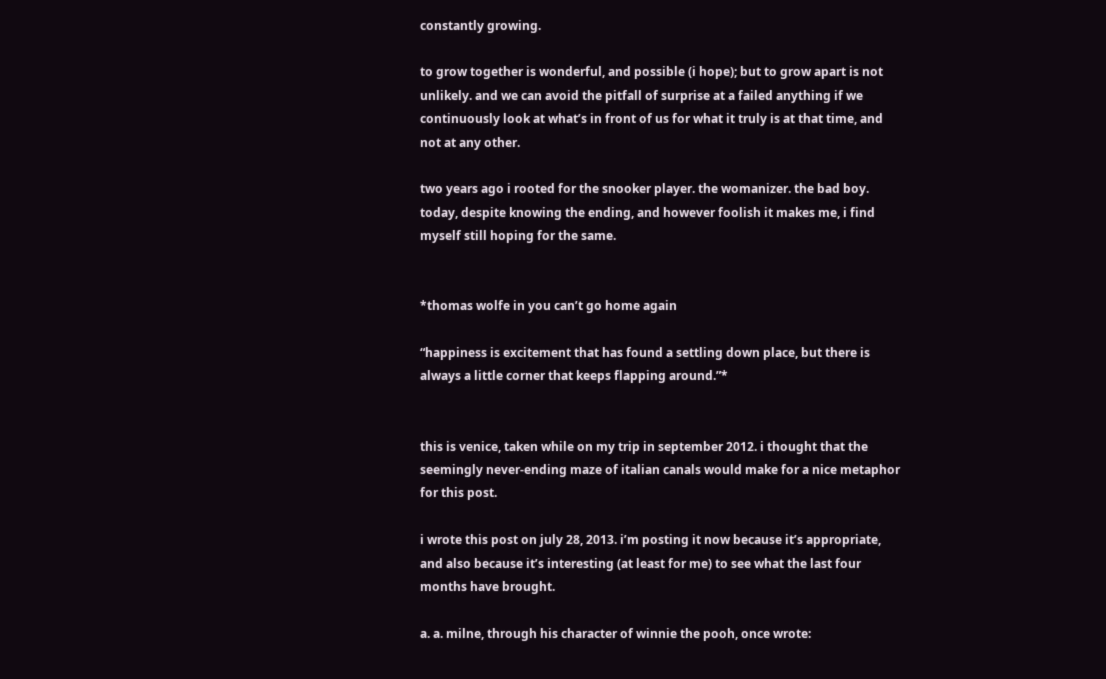constantly growing.

to grow together is wonderful, and possible (i hope); but to grow apart is not unlikely. and we can avoid the pitfall of surprise at a failed anything if we continuously look at what’s in front of us for what it truly is at that time, and not at any other.

two years ago i rooted for the snooker player. the womanizer. the bad boy. today, despite knowing the ending, and however foolish it makes me, i find myself still hoping for the same.


*thomas wolfe in you can’t go home again

“happiness is excitement that has found a settling down place, but there is always a little corner that keeps flapping around.”*


this is venice, taken while on my trip in september 2012. i thought that the seemingly never-ending maze of italian canals would make for a nice metaphor for this post.

i wrote this post on july 28, 2013. i’m posting it now because it’s appropriate, and also because it’s interesting (at least for me) to see what the last four months have brought.

a. a. milne, through his character of winnie the pooh, once wrote: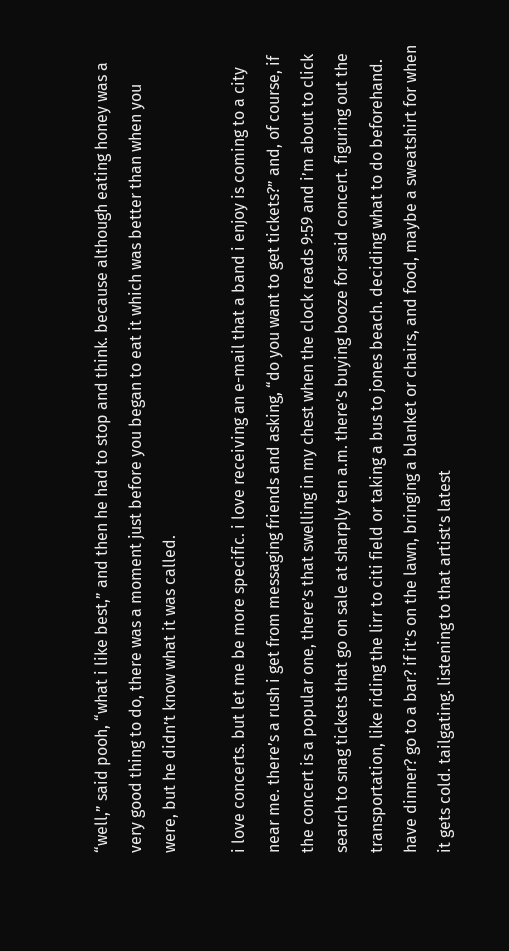“well,” said pooh, “what i like best,” and then he had to stop and think. because although eating honey was a very good thing to do, there was a moment just before you began to eat it which was better than when you were, but he didn’t know what it was called.

i love concerts. but let me be more specific. i love receiving an e-mail that a band i enjoy is coming to a city near me. there’s a rush i get from messaging friends and asking, “do you want to get tickets?” and, of course, if the concert is a popular one, there’s that swelling in my chest when the clock reads 9:59 and i’m about to click search to snag tickets that go on sale at sharply ten a.m. there’s buying booze for said concert. figuring out the transportation, like riding the lirr to citi field or taking a bus to jones beach. deciding what to do beforehand. have dinner? go to a bar? if it’s on the lawn, bringing a blanket or chairs, and food, maybe a sweatshirt for when it gets cold. tailgating. listening to that artist’s latest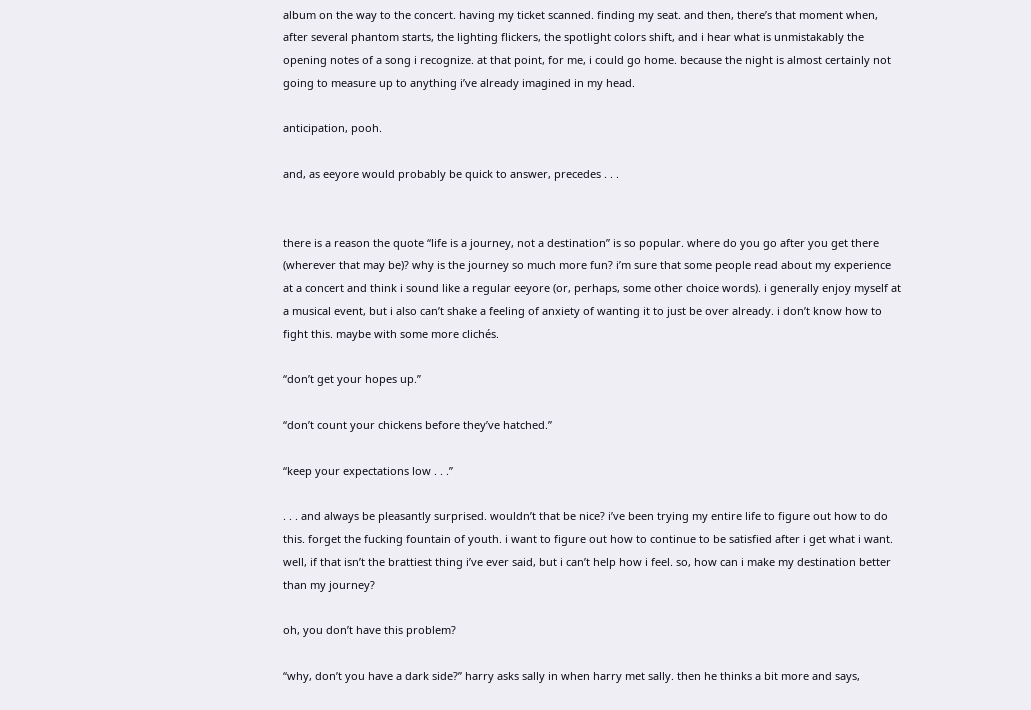album on the way to the concert. having my ticket scanned. finding my seat. and then, there’s that moment when, after several phantom starts, the lighting flickers, the spotlight colors shift, and i hear what is unmistakably the opening notes of a song i recognize. at that point, for me, i could go home. because the night is almost certainly not going to measure up to anything i’ve already imagined in my head.

anticipation, pooh.

and, as eeyore would probably be quick to answer, precedes . . .


there is a reason the quote “life is a journey, not a destination” is so popular. where do you go after you get there (wherever that may be)? why is the journey so much more fun? i’m sure that some people read about my experience at a concert and think i sound like a regular eeyore (or, perhaps, some other choice words). i generally enjoy myself at a musical event, but i also can’t shake a feeling of anxiety of wanting it to just be over already. i don’t know how to fight this. maybe with some more clichés.

“don’t get your hopes up.”

“don’t count your chickens before they’ve hatched.”

“keep your expectations low . . .”

. . . and always be pleasantly surprised. wouldn’t that be nice? i’ve been trying my entire life to figure out how to do this. forget the fucking fountain of youth. i want to figure out how to continue to be satisfied after i get what i want. well, if that isn’t the brattiest thing i’ve ever said, but i can’t help how i feel. so, how can i make my destination better than my journey?

oh, you don’t have this problem?

“why, don’t you have a dark side?” harry asks sally in when harry met sally. then he thinks a bit more and says,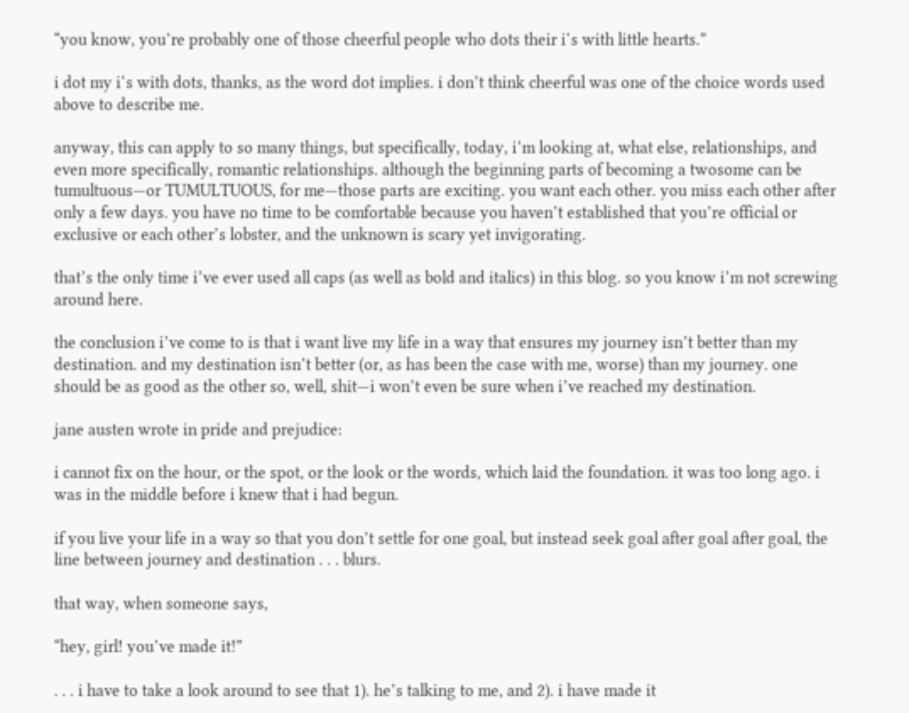“you know, you’re probably one of those cheerful people who dots their i‘s with little hearts.”

i dot my i‘s with dots, thanks, as the word dot implies. i don’t think cheerful was one of the choice words used above to describe me.

anyway, this can apply to so many things, but specifically, today, i’m looking at, what else, relationships, and even more specifically, romantic relationships. although the beginning parts of becoming a twosome can be tumultuous—or TUMULTUOUS, for me—those parts are exciting. you want each other. you miss each other after only a few days. you have no time to be comfortable because you haven’t established that you’re official or exclusive or each other’s lobster, and the unknown is scary yet invigorating.

that’s the only time i’ve ever used all caps (as well as bold and italics) in this blog. so you know i’m not screwing around here.

the conclusion i’ve come to is that i want live my life in a way that ensures my journey isn’t better than my destination. and my destination isn’t better (or, as has been the case with me, worse) than my journey. one should be as good as the other so, well, shit—i won’t even be sure when i’ve reached my destination.

jane austen wrote in pride and prejudice:

i cannot fix on the hour, or the spot, or the look or the words, which laid the foundation. it was too long ago. i was in the middle before i knew that i had begun.

if you live your life in a way so that you don’t settle for one goal, but instead seek goal after goal after goal, the line between journey and destination . . . blurs.

that way, when someone says,

“hey, girl! you’ve made it!”

. . . i have to take a look around to see that 1). he’s talking to me, and 2). i have made it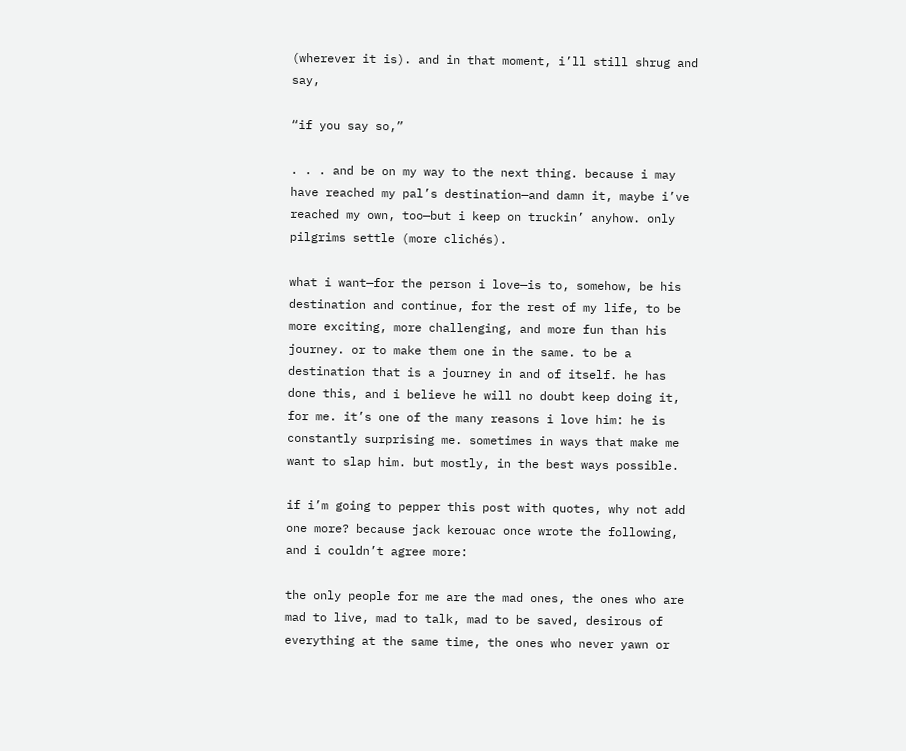(wherever it is). and in that moment, i’ll still shrug and say,

“if you say so,”

. . . and be on my way to the next thing. because i may have reached my pal’s destination—and damn it, maybe i’ve reached my own, too—but i keep on truckin’ anyhow. only pilgrims settle (more clichés).

what i want—for the person i love—is to, somehow, be his destination and continue, for the rest of my life, to be more exciting, more challenging, and more fun than his journey. or to make them one in the same. to be a destination that is a journey in and of itself. he has done this, and i believe he will no doubt keep doing it, for me. it’s one of the many reasons i love him: he is constantly surprising me. sometimes in ways that make me want to slap him. but mostly, in the best ways possible.

if i’m going to pepper this post with quotes, why not add one more? because jack kerouac once wrote the following, and i couldn’t agree more:

the only people for me are the mad ones, the ones who are mad to live, mad to talk, mad to be saved, desirous of everything at the same time, the ones who never yawn or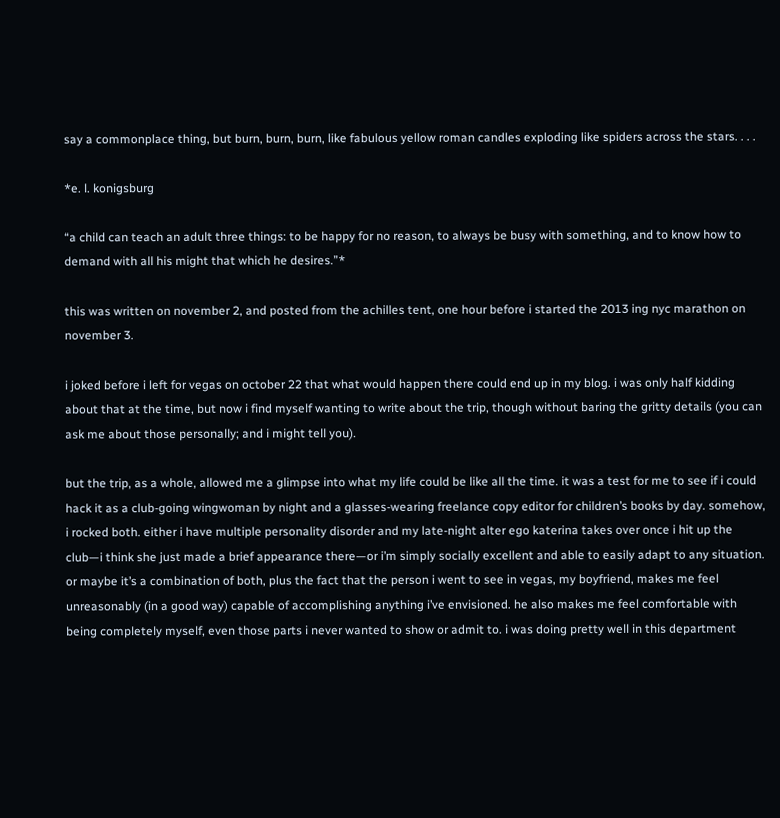say a commonplace thing, but burn, burn, burn, like fabulous yellow roman candles exploding like spiders across the stars. . . .

*e. l. konigsburg

“a child can teach an adult three things: to be happy for no reason, to always be busy with something, and to know how to demand with all his might that which he desires.”*

this was written on november 2, and posted from the achilles tent, one hour before i started the 2013 ing nyc marathon on november 3.

i joked before i left for vegas on october 22 that what would happen there could end up in my blog. i was only half kidding about that at the time, but now i find myself wanting to write about the trip, though without baring the gritty details (you can ask me about those personally; and i might tell you).

but the trip, as a whole, allowed me a glimpse into what my life could be like all the time. it was a test for me to see if i could hack it as a club-going wingwoman by night and a glasses-wearing freelance copy editor for children’s books by day. somehow, i rocked both. either i have multiple personality disorder and my late-night alter ego katerina takes over once i hit up the club—i think she just made a brief appearance there—or i’m simply socially excellent and able to easily adapt to any situation. or maybe it’s a combination of both, plus the fact that the person i went to see in vegas, my boyfriend, makes me feel unreasonably (in a good way) capable of accomplishing anything i’ve envisioned. he also makes me feel comfortable with being completely myself, even those parts i never wanted to show or admit to. i was doing pretty well in this department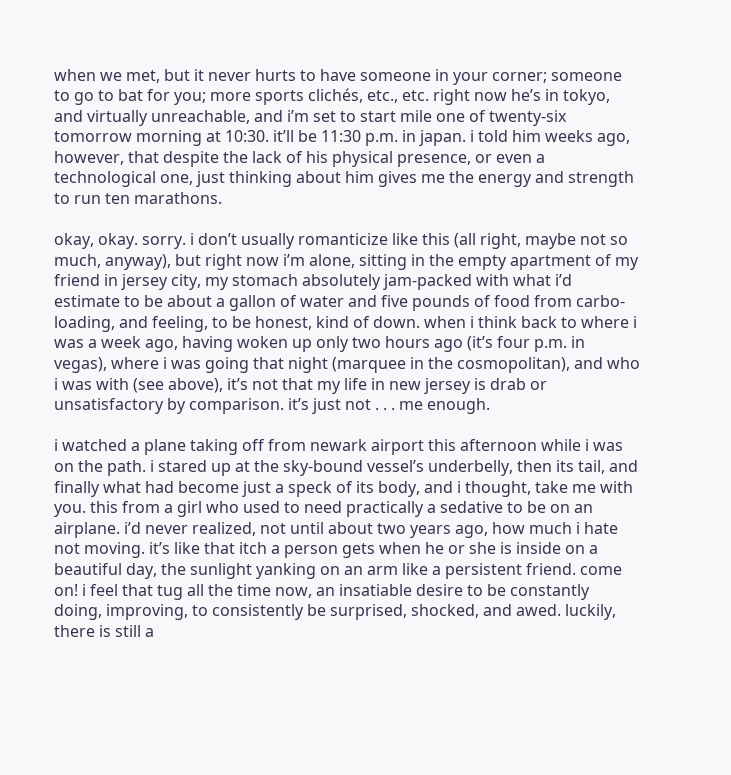when we met, but it never hurts to have someone in your corner; someone to go to bat for you; more sports clichés, etc., etc. right now he’s in tokyo, and virtually unreachable, and i’m set to start mile one of twenty-six tomorrow morning at 10:30. it’ll be 11:30 p.m. in japan. i told him weeks ago, however, that despite the lack of his physical presence, or even a technological one, just thinking about him gives me the energy and strength to run ten marathons.

okay, okay. sorry. i don’t usually romanticize like this (all right, maybe not so much, anyway), but right now i’m alone, sitting in the empty apartment of my friend in jersey city, my stomach absolutely jam-packed with what i’d estimate to be about a gallon of water and five pounds of food from carbo-loading, and feeling, to be honest, kind of down. when i think back to where i was a week ago, having woken up only two hours ago (it’s four p.m. in vegas), where i was going that night (marquee in the cosmopolitan), and who i was with (see above), it’s not that my life in new jersey is drab or unsatisfactory by comparison. it’s just not . . . me enough.

i watched a plane taking off from newark airport this afternoon while i was on the path. i stared up at the sky-bound vessel’s underbelly, then its tail, and finally what had become just a speck of its body, and i thought, take me with you. this from a girl who used to need practically a sedative to be on an airplane. i’d never realized, not until about two years ago, how much i hate not moving. it’s like that itch a person gets when he or she is inside on a beautiful day, the sunlight yanking on an arm like a persistent friend. come on! i feel that tug all the time now, an insatiable desire to be constantly doing, improving, to consistently be surprised, shocked, and awed. luckily, there is still a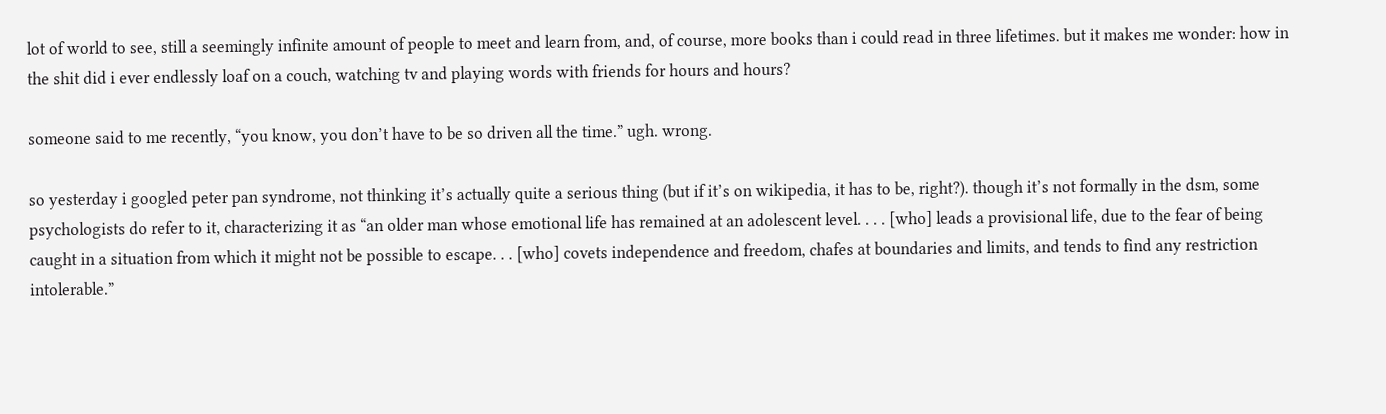lot of world to see, still a seemingly infinite amount of people to meet and learn from, and, of course, more books than i could read in three lifetimes. but it makes me wonder: how in the shit did i ever endlessly loaf on a couch, watching tv and playing words with friends for hours and hours?

someone said to me recently, “you know, you don’t have to be so driven all the time.” ugh. wrong.

so yesterday i googled peter pan syndrome, not thinking it’s actually quite a serious thing (but if it’s on wikipedia, it has to be, right?). though it’s not formally in the dsm, some psychologists do refer to it, characterizing it as “an older man whose emotional life has remained at an adolescent level. . . . [who] leads a provisional life, due to the fear of being caught in a situation from which it might not be possible to escape. . . [who] covets independence and freedom, chafes at boundaries and limits, and tends to find any restriction intolerable.”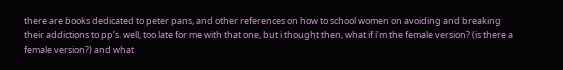there are books dedicated to peter pans, and other references on how to school women on avoiding and breaking their addictions to pp’s. well, too late for me with that one, but i thought then, what if i’m the female version? (is there a female version?) and what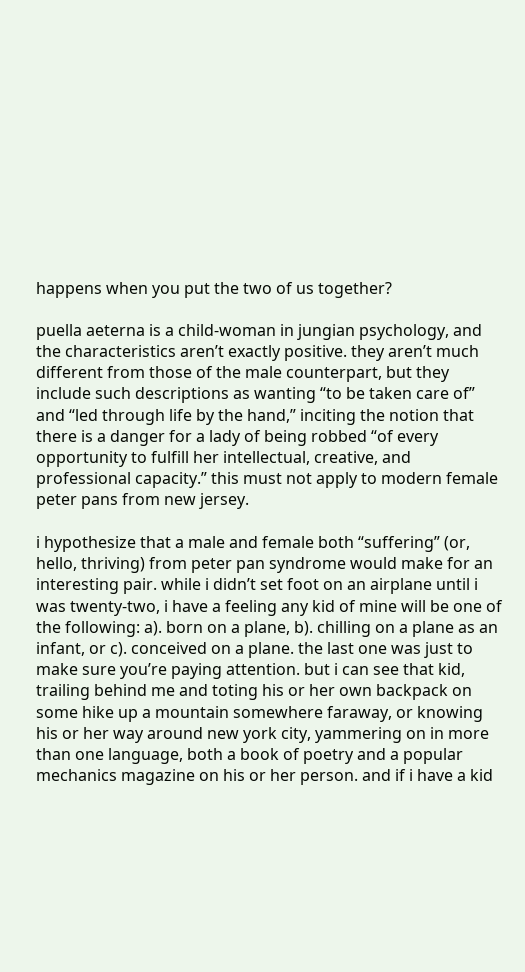happens when you put the two of us together?

puella aeterna is a child-woman in jungian psychology, and the characteristics aren’t exactly positive. they aren’t much different from those of the male counterpart, but they include such descriptions as wanting “to be taken care of” and “led through life by the hand,” inciting the notion that there is a danger for a lady of being robbed “of every opportunity to fulfill her intellectual, creative, and professional capacity.” this must not apply to modern female peter pans from new jersey.

i hypothesize that a male and female both “suffering” (or, hello, thriving) from peter pan syndrome would make for an interesting pair. while i didn’t set foot on an airplane until i was twenty-two, i have a feeling any kid of mine will be one of the following: a). born on a plane, b). chilling on a plane as an infant, or c). conceived on a plane. the last one was just to make sure you’re paying attention. but i can see that kid, trailing behind me and toting his or her own backpack on some hike up a mountain somewhere faraway, or knowing his or her way around new york city, yammering on in more than one language, both a book of poetry and a popular mechanics magazine on his or her person. and if i have a kid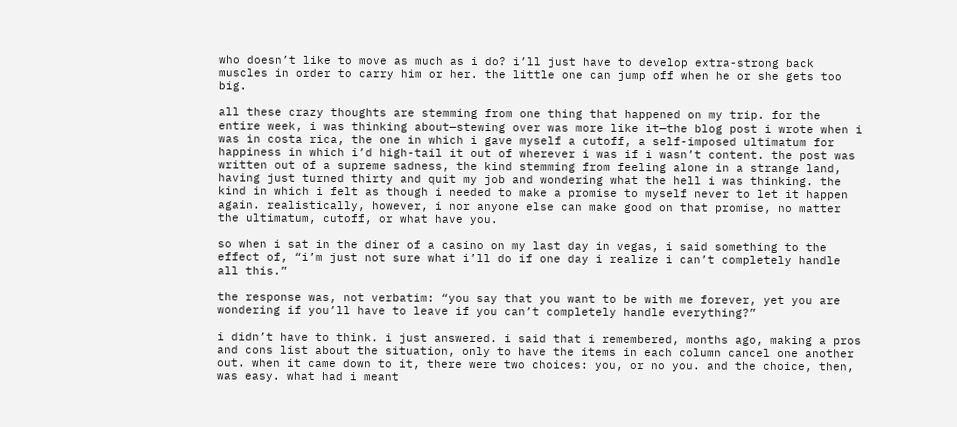who doesn’t like to move as much as i do? i’ll just have to develop extra-strong back muscles in order to carry him or her. the little one can jump off when he or she gets too big.

all these crazy thoughts are stemming from one thing that happened on my trip. for the entire week, i was thinking about—stewing over was more like it—the blog post i wrote when i was in costa rica, the one in which i gave myself a cutoff, a self-imposed ultimatum for happiness in which i’d high-tail it out of wherever i was if i wasn’t content. the post was written out of a supreme sadness, the kind stemming from feeling alone in a strange land, having just turned thirty and quit my job and wondering what the hell i was thinking. the kind in which i felt as though i needed to make a promise to myself never to let it happen again. realistically, however, i nor anyone else can make good on that promise, no matter the ultimatum, cutoff, or what have you.

so when i sat in the diner of a casino on my last day in vegas, i said something to the effect of, “i’m just not sure what i’ll do if one day i realize i can’t completely handle all this.”

the response was, not verbatim: “you say that you want to be with me forever, yet you are wondering if you’ll have to leave if you can’t completely handle everything?”

i didn’t have to think. i just answered. i said that i remembered, months ago, making a pros and cons list about the situation, only to have the items in each column cancel one another out. when it came down to it, there were two choices: you, or no you. and the choice, then, was easy. what had i meant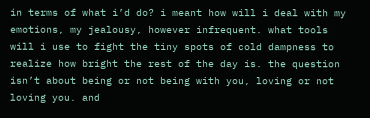in terms of what i’d do? i meant how will i deal with my emotions, my jealousy, however infrequent. what tools will i use to fight the tiny spots of cold dampness to realize how bright the rest of the day is. the question isn’t about being or not being with you, loving or not loving you. and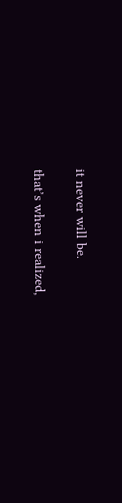it never will be.

that’s when i realized,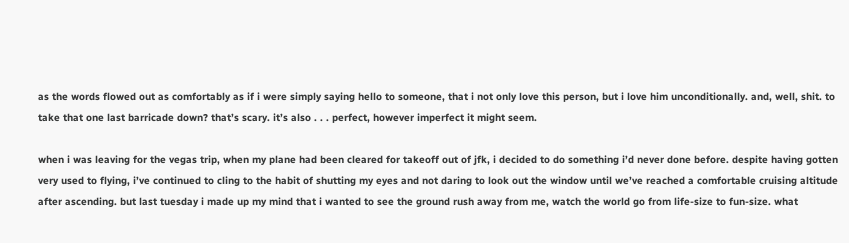as the words flowed out as comfortably as if i were simply saying hello to someone, that i not only love this person, but i love him unconditionally. and, well, shit. to take that one last barricade down? that’s scary. it’s also . . . perfect, however imperfect it might seem.

when i was leaving for the vegas trip, when my plane had been cleared for takeoff out of jfk, i decided to do something i’d never done before. despite having gotten very used to flying, i’ve continued to cling to the habit of shutting my eyes and not daring to look out the window until we’ve reached a comfortable cruising altitude after ascending. but last tuesday i made up my mind that i wanted to see the ground rush away from me, watch the world go from life-size to fun-size. what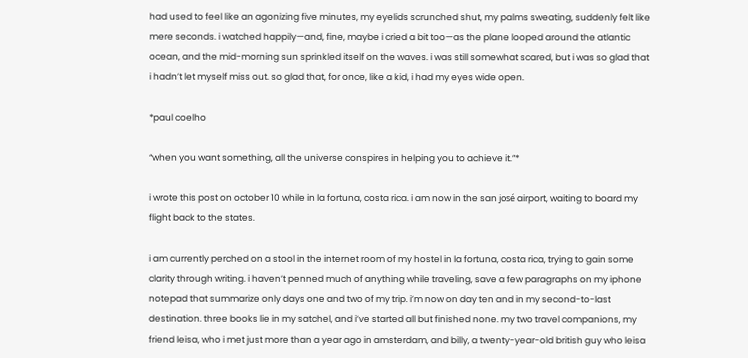had used to feel like an agonizing five minutes, my eyelids scrunched shut, my palms sweating, suddenly felt like mere seconds. i watched happily—and, fine, maybe i cried a bit too—as the plane looped around the atlantic ocean, and the mid-morning sun sprinkled itself on the waves. i was still somewhat scared, but i was so glad that i hadn’t let myself miss out. so glad that, for once, like a kid, i had my eyes wide open.

*paul coelho

“when you want something, all the universe conspires in helping you to achieve it.”*

i wrote this post on october 10 while in la fortuna, costa rica. i am now in the san josé airport, waiting to board my flight back to the states.

i am currently perched on a stool in the internet room of my hostel in la fortuna, costa rica, trying to gain some clarity through writing. i haven’t penned much of anything while traveling, save a few paragraphs on my iphone notepad that summarize only days one and two of my trip. i’m now on day ten and in my second-to-last destination. three books lie in my satchel, and i’ve started all but finished none. my two travel companions, my friend leisa, who i met just more than a year ago in amsterdam, and billy, a twenty-year-old british guy who leisa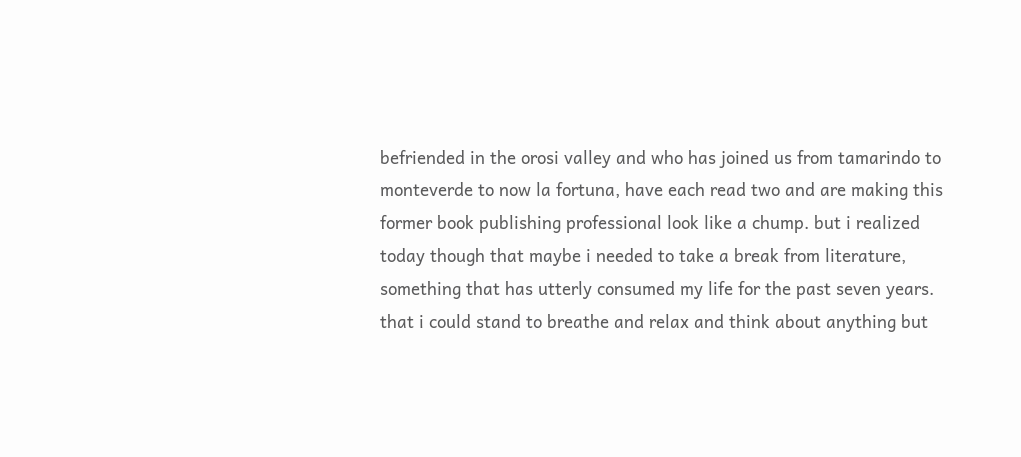befriended in the orosi valley and who has joined us from tamarindo to monteverde to now la fortuna, have each read two and are making this former book publishing professional look like a chump. but i realized today though that maybe i needed to take a break from literature, something that has utterly consumed my life for the past seven years. that i could stand to breathe and relax and think about anything but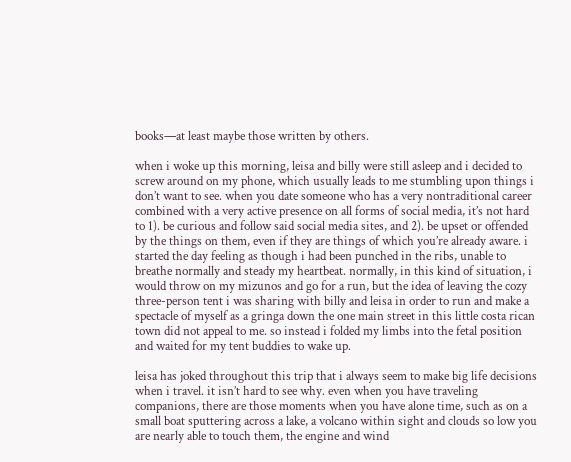books—at least maybe those written by others.

when i woke up this morning, leisa and billy were still asleep and i decided to screw around on my phone, which usually leads to me stumbling upon things i don’t want to see. when you date someone who has a very nontraditional career combined with a very active presence on all forms of social media, it’s not hard to 1). be curious and follow said social media sites, and 2). be upset or offended by the things on them, even if they are things of which you’re already aware. i started the day feeling as though i had been punched in the ribs, unable to breathe normally and steady my heartbeat. normally, in this kind of situation, i would throw on my mizunos and go for a run, but the idea of leaving the cozy three-person tent i was sharing with billy and leisa in order to run and make a spectacle of myself as a gringa down the one main street in this little costa rican town did not appeal to me. so instead i folded my limbs into the fetal position and waited for my tent buddies to wake up.

leisa has joked throughout this trip that i always seem to make big life decisions when i travel. it isn’t hard to see why. even when you have traveling companions, there are those moments when you have alone time, such as on a small boat sputtering across a lake, a volcano within sight and clouds so low you are nearly able to touch them, the engine and wind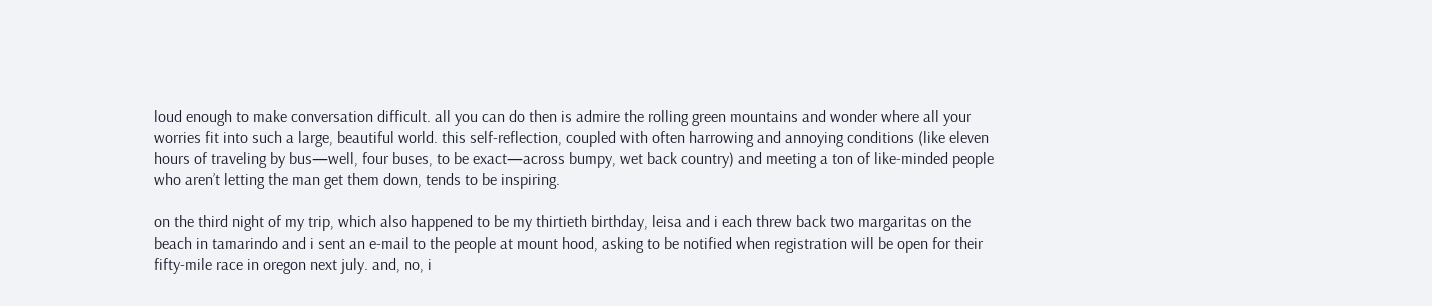loud enough to make conversation difficult. all you can do then is admire the rolling green mountains and wonder where all your worries fit into such a large, beautiful world. this self-reflection, coupled with often harrowing and annoying conditions (like eleven hours of traveling by bus—well, four buses, to be exact—across bumpy, wet back country) and meeting a ton of like-minded people who aren’t letting the man get them down, tends to be inspiring.

on the third night of my trip, which also happened to be my thirtieth birthday, leisa and i each threw back two margaritas on the beach in tamarindo and i sent an e-mail to the people at mount hood, asking to be notified when registration will be open for their fifty-mile race in oregon next july. and, no, i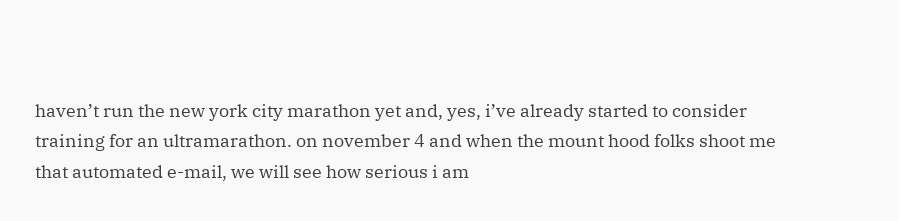haven’t run the new york city marathon yet and, yes, i’ve already started to consider training for an ultramarathon. on november 4 and when the mount hood folks shoot me that automated e-mail, we will see how serious i am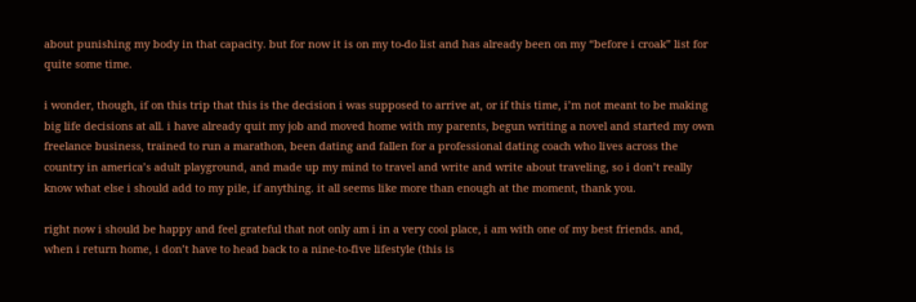about punishing my body in that capacity. but for now it is on my to-do list and has already been on my “before i croak” list for quite some time.

i wonder, though, if on this trip that this is the decision i was supposed to arrive at, or if this time, i’m not meant to be making big life decisions at all. i have already quit my job and moved home with my parents, begun writing a novel and started my own freelance business, trained to run a marathon, been dating and fallen for a professional dating coach who lives across the country in america’s adult playground, and made up my mind to travel and write and write about traveling, so i don’t really know what else i should add to my pile, if anything. it all seems like more than enough at the moment, thank you.

right now i should be happy and feel grateful that not only am i in a very cool place, i am with one of my best friends. and, when i return home, i don’t have to head back to a nine-to-five lifestyle (this is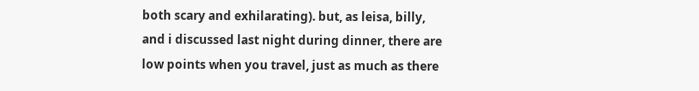both scary and exhilarating). but, as leisa, billy, and i discussed last night during dinner, there are low points when you travel, just as much as there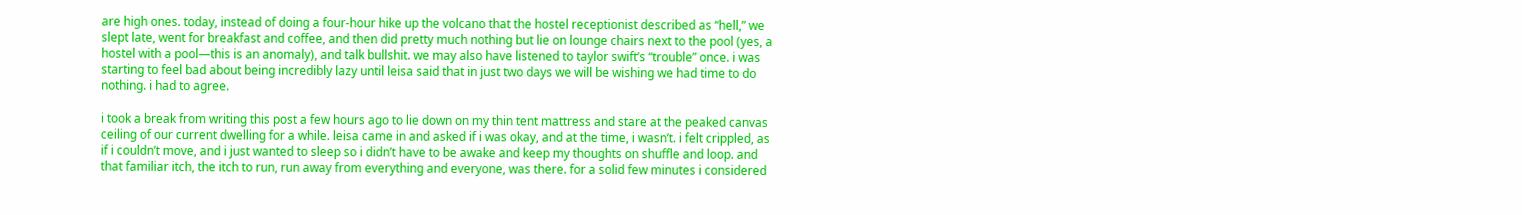are high ones. today, instead of doing a four-hour hike up the volcano that the hostel receptionist described as “hell,” we slept late, went for breakfast and coffee, and then did pretty much nothing but lie on lounge chairs next to the pool (yes, a hostel with a pool—this is an anomaly), and talk bullshit. we may also have listened to taylor swift’s “trouble” once. i was starting to feel bad about being incredibly lazy until leisa said that in just two days we will be wishing we had time to do nothing. i had to agree.

i took a break from writing this post a few hours ago to lie down on my thin tent mattress and stare at the peaked canvas ceiling of our current dwelling for a while. leisa came in and asked if i was okay, and at the time, i wasn’t. i felt crippled, as if i couldn’t move, and i just wanted to sleep so i didn’t have to be awake and keep my thoughts on shuffle and loop. and that familiar itch, the itch to run, run away from everything and everyone, was there. for a solid few minutes i considered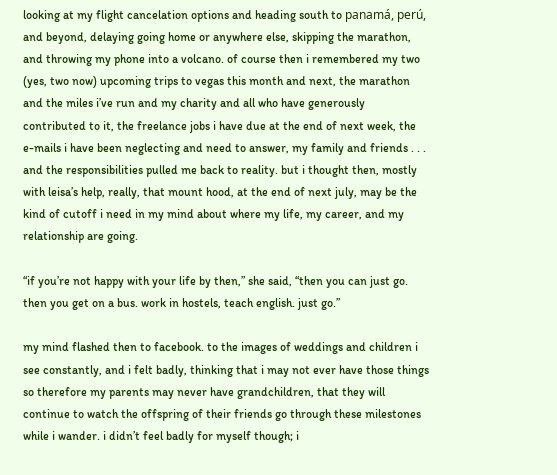looking at my flight cancelation options and heading south to panamá, perú, and beyond, delaying going home or anywhere else, skipping the marathon, and throwing my phone into a volcano. of course then i remembered my two (yes, two now) upcoming trips to vegas this month and next, the marathon and the miles i’ve run and my charity and all who have generously contributed to it, the freelance jobs i have due at the end of next week, the e-mails i have been neglecting and need to answer, my family and friends . . . and the responsibilities pulled me back to reality. but i thought then, mostly with leisa’s help, really, that mount hood, at the end of next july, may be the kind of cutoff i need in my mind about where my life, my career, and my relationship are going.

“if you’re not happy with your life by then,” she said, “then you can just go. then you get on a bus. work in hostels, teach english. just go.”

my mind flashed then to facebook. to the images of weddings and children i see constantly, and i felt badly, thinking that i may not ever have those things so therefore my parents may never have grandchildren, that they will continue to watch the offspring of their friends go through these milestones while i wander. i didn’t feel badly for myself though; i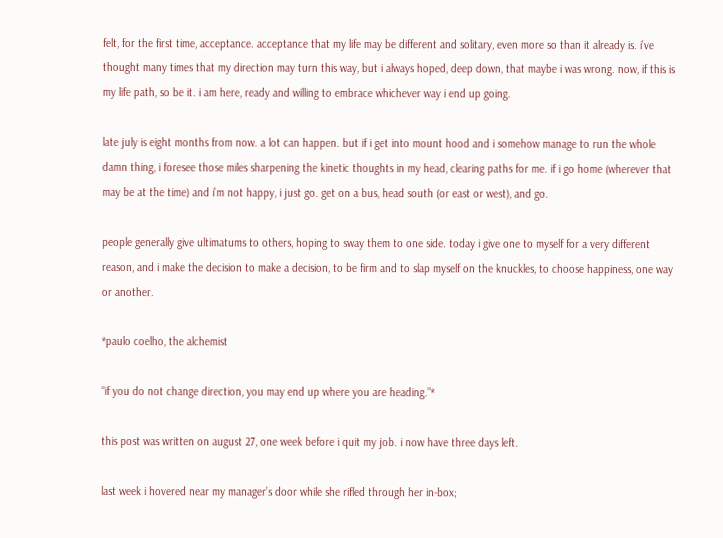felt, for the first time, acceptance. acceptance that my life may be different and solitary, even more so than it already is. i’ve thought many times that my direction may turn this way, but i always hoped, deep down, that maybe i was wrong. now, if this is my life path, so be it. i am here, ready and willing to embrace whichever way i end up going.

late july is eight months from now. a lot can happen. but if i get into mount hood and i somehow manage to run the whole damn thing, i foresee those miles sharpening the kinetic thoughts in my head, clearing paths for me. if i go home (wherever that may be at the time) and i’m not happy, i just go. get on a bus, head south (or east or west), and go.

people generally give ultimatums to others, hoping to sway them to one side. today i give one to myself for a very different reason, and i make the decision to make a decision, to be firm and to slap myself on the knuckles, to choose happiness, one way or another.

*paulo coelho, the alchemist

“if you do not change direction, you may end up where you are heading.”*

this post was written on august 27, one week before i quit my job. i now have three days left.

last week i hovered near my manager’s door while she rifled through her in-box;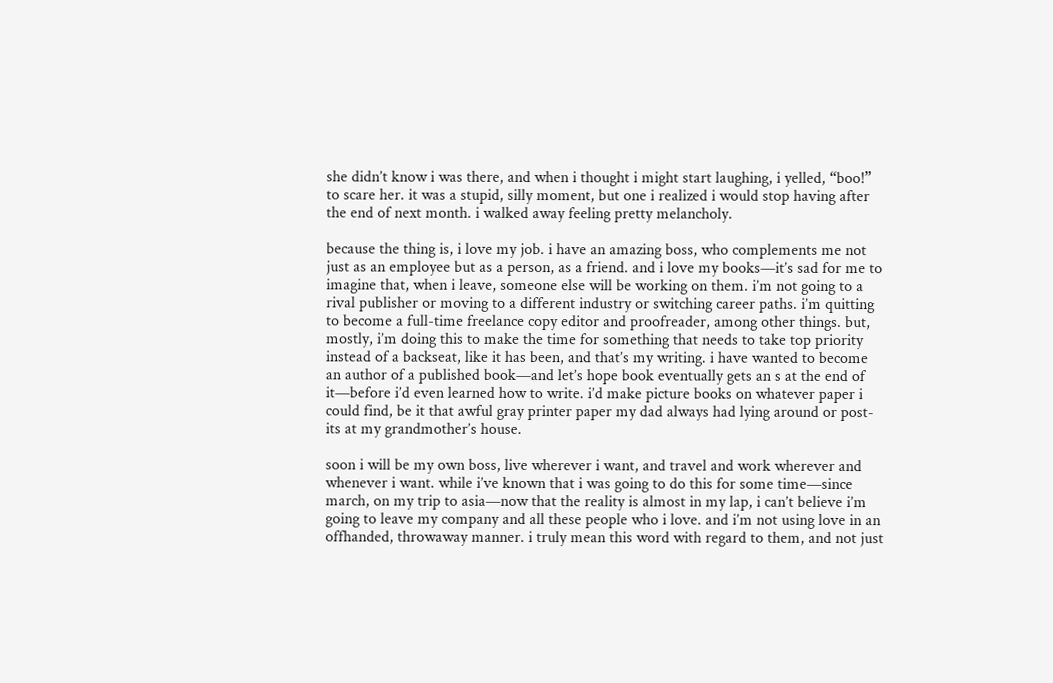she didn’t know i was there, and when i thought i might start laughing, i yelled, “boo!” to scare her. it was a stupid, silly moment, but one i realized i would stop having after the end of next month. i walked away feeling pretty melancholy.

because the thing is, i love my job. i have an amazing boss, who complements me not just as an employee but as a person, as a friend. and i love my books—it’s sad for me to imagine that, when i leave, someone else will be working on them. i’m not going to a rival publisher or moving to a different industry or switching career paths. i’m quitting to become a full-time freelance copy editor and proofreader, among other things. but, mostly, i’m doing this to make the time for something that needs to take top priority instead of a backseat, like it has been, and that’s my writing. i have wanted to become an author of a published book—and let’s hope book eventually gets an s at the end of it—before i’d even learned how to write. i’d make picture books on whatever paper i could find, be it that awful gray printer paper my dad always had lying around or post-its at my grandmother’s house.

soon i will be my own boss, live wherever i want, and travel and work wherever and whenever i want. while i’ve known that i was going to do this for some time—since march, on my trip to asia—now that the reality is almost in my lap, i can’t believe i’m going to leave my company and all these people who i love. and i’m not using love in an offhanded, throwaway manner. i truly mean this word with regard to them, and not just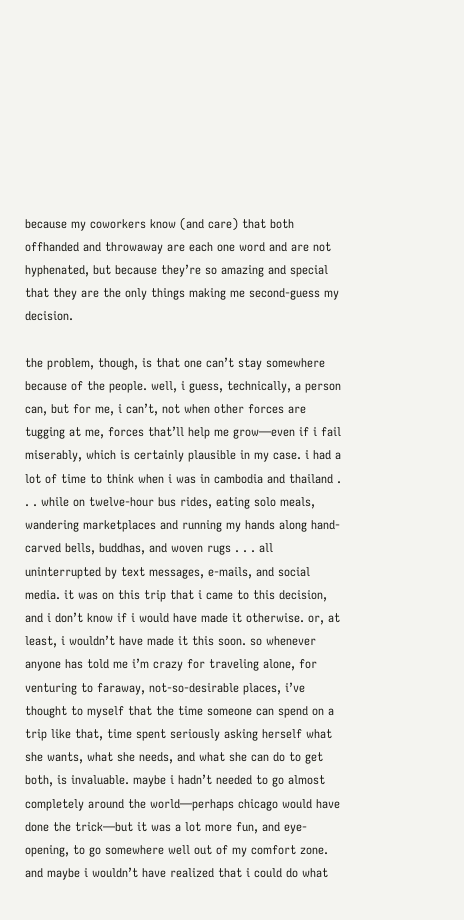because my coworkers know (and care) that both offhanded and throwaway are each one word and are not hyphenated, but because they’re so amazing and special that they are the only things making me second-guess my decision.

the problem, though, is that one can’t stay somewhere because of the people. well, i guess, technically, a person can, but for me, i can’t, not when other forces are tugging at me, forces that’ll help me grow—even if i fail miserably, which is certainly plausible in my case. i had a lot of time to think when i was in cambodia and thailand . . . while on twelve-hour bus rides, eating solo meals, wandering marketplaces and running my hands along hand-carved bells, buddhas, and woven rugs . . . all uninterrupted by text messages, e-mails, and social media. it was on this trip that i came to this decision, and i don’t know if i would have made it otherwise. or, at least, i wouldn’t have made it this soon. so whenever anyone has told me i’m crazy for traveling alone, for venturing to faraway, not-so-desirable places, i’ve thought to myself that the time someone can spend on a trip like that, time spent seriously asking herself what she wants, what she needs, and what she can do to get both, is invaluable. maybe i hadn’t needed to go almost completely around the world—perhaps chicago would have done the trick—but it was a lot more fun, and eye-opening, to go somewhere well out of my comfort zone. and maybe i wouldn’t have realized that i could do what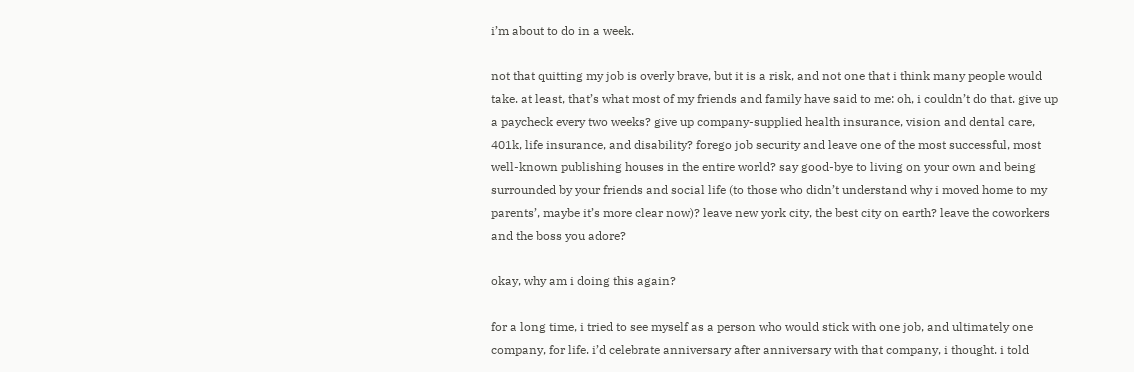i’m about to do in a week.

not that quitting my job is overly brave, but it is a risk, and not one that i think many people would take. at least, that’s what most of my friends and family have said to me: oh, i couldn’t do that. give up a paycheck every two weeks? give up company-supplied health insurance, vision and dental care, 401k, life insurance, and disability? forego job security and leave one of the most successful, most well-known publishing houses in the entire world? say good-bye to living on your own and being surrounded by your friends and social life (to those who didn’t understand why i moved home to my parents’, maybe it’s more clear now)? leave new york city, the best city on earth? leave the coworkers and the boss you adore?

okay, why am i doing this again?

for a long time, i tried to see myself as a person who would stick with one job, and ultimately one company, for life. i’d celebrate anniversary after anniversary with that company, i thought. i told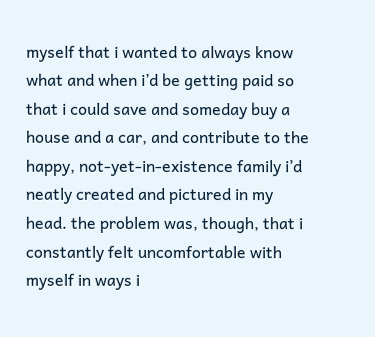myself that i wanted to always know what and when i’d be getting paid so that i could save and someday buy a house and a car, and contribute to the happy, not-yet-in-existence family i’d neatly created and pictured in my head. the problem was, though, that i constantly felt uncomfortable with myself in ways i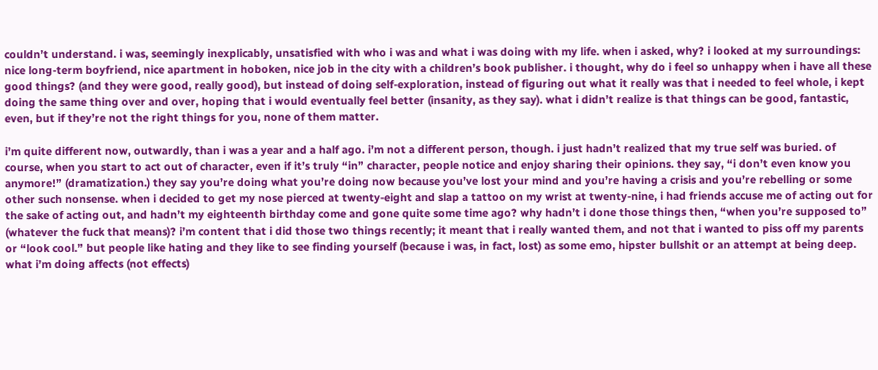couldn’t understand. i was, seemingly inexplicably, unsatisfied with who i was and what i was doing with my life. when i asked, why? i looked at my surroundings: nice long-term boyfriend, nice apartment in hoboken, nice job in the city with a children’s book publisher. i thought, why do i feel so unhappy when i have all these good things? (and they were good, really good), but instead of doing self-exploration, instead of figuring out what it really was that i needed to feel whole, i kept doing the same thing over and over, hoping that i would eventually feel better (insanity, as they say). what i didn’t realize is that things can be good, fantastic, even, but if they’re not the right things for you, none of them matter.

i’m quite different now, outwardly, than i was a year and a half ago. i’m not a different person, though. i just hadn’t realized that my true self was buried. of course, when you start to act out of character, even if it’s truly “in” character, people notice and enjoy sharing their opinions. they say, “i don’t even know you anymore!” (dramatization.) they say you’re doing what you’re doing now because you’ve lost your mind and you’re having a crisis and you’re rebelling or some other such nonsense. when i decided to get my nose pierced at twenty-eight and slap a tattoo on my wrist at twenty-nine, i had friends accuse me of acting out for the sake of acting out, and hadn’t my eighteenth birthday come and gone quite some time ago? why hadn’t i done those things then, “when you’re supposed to” (whatever the fuck that means)? i’m content that i did those two things recently; it meant that i really wanted them, and not that i wanted to piss off my parents or “look cool.” but people like hating and they like to see finding yourself (because i was, in fact, lost) as some emo, hipster bullshit or an attempt at being deep. what i’m doing affects (not effects)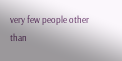very few people other than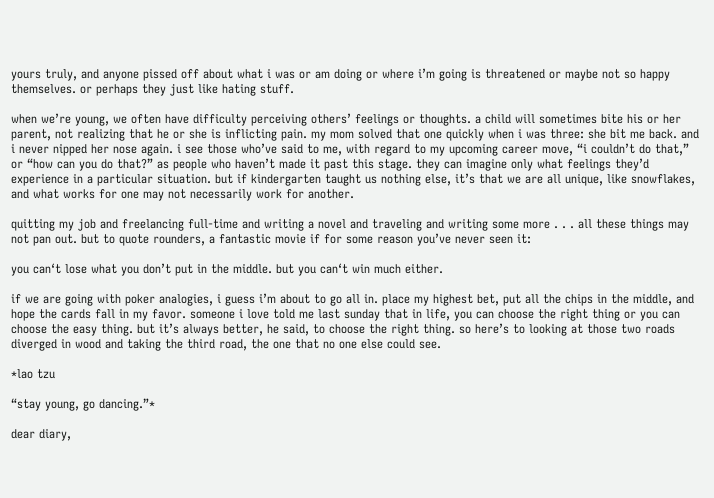yours truly, and anyone pissed off about what i was or am doing or where i’m going is threatened or maybe not so happy themselves. or perhaps they just like hating stuff.

when we’re young, we often have difficulty perceiving others’ feelings or thoughts. a child will sometimes bite his or her parent, not realizing that he or she is inflicting pain. my mom solved that one quickly when i was three: she bit me back. and i never nipped her nose again. i see those who’ve said to me, with regard to my upcoming career move, “i couldn’t do that,” or “how can you do that?” as people who haven’t made it past this stage. they can imagine only what feelings they’d experience in a particular situation. but if kindergarten taught us nothing else, it’s that we are all unique, like snowflakes, and what works for one may not necessarily work for another.

quitting my job and freelancing full-time and writing a novel and traveling and writing some more . . . all these things may not pan out. but to quote rounders, a fantastic movie if for some reason you’ve never seen it:

you can‘t lose what you don’t put in the middle. but you can‘t win much either.

if we are going with poker analogies, i guess i’m about to go all in. place my highest bet, put all the chips in the middle, and hope the cards fall in my favor. someone i love told me last sunday that in life, you can choose the right thing or you can choose the easy thing. but it’s always better, he said, to choose the right thing. so here’s to looking at those two roads diverged in wood and taking the third road, the one that no one else could see.

*lao tzu

“stay young, go dancing.”*

dear diary,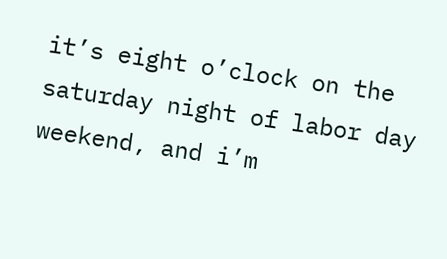it’s eight o’clock on the saturday night of labor day weekend, and i’m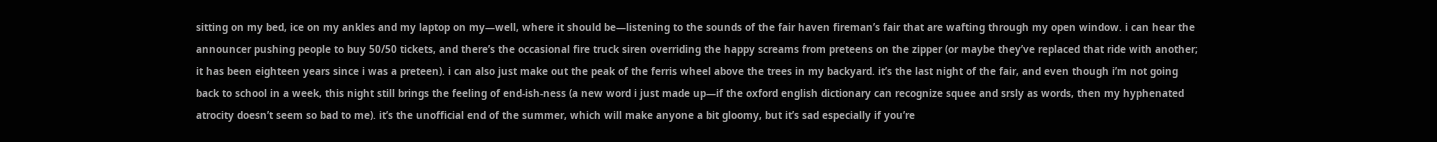sitting on my bed, ice on my ankles and my laptop on my—well, where it should be—listening to the sounds of the fair haven fireman’s fair that are wafting through my open window. i can hear the announcer pushing people to buy 50/50 tickets, and there’s the occasional fire truck siren overriding the happy screams from preteens on the zipper (or maybe they’ve replaced that ride with another; it has been eighteen years since i was a preteen). i can also just make out the peak of the ferris wheel above the trees in my backyard. it’s the last night of the fair, and even though i’m not going back to school in a week, this night still brings the feeling of end-ish-ness (a new word i just made up—if the oxford english dictionary can recognize squee and srsly as words, then my hyphenated atrocity doesn’t seem so bad to me). it’s the unofficial end of the summer, which will make anyone a bit gloomy, but it’s sad especially if you’re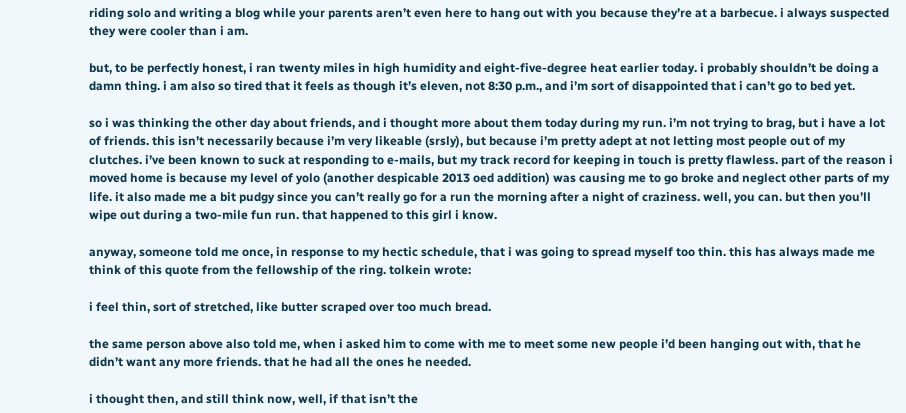riding solo and writing a blog while your parents aren’t even here to hang out with you because they’re at a barbecue. i always suspected they were cooler than i am.

but, to be perfectly honest, i ran twenty miles in high humidity and eight-five-degree heat earlier today. i probably shouldn’t be doing a damn thing. i am also so tired that it feels as though it’s eleven, not 8:30 p.m., and i’m sort of disappointed that i can’t go to bed yet.

so i was thinking the other day about friends, and i thought more about them today during my run. i’m not trying to brag, but i have a lot of friends. this isn’t necessarily because i’m very likeable (srsly), but because i’m pretty adept at not letting most people out of my clutches. i’ve been known to suck at responding to e-mails, but my track record for keeping in touch is pretty flawless. part of the reason i moved home is because my level of yolo (another despicable 2013 oed addition) was causing me to go broke and neglect other parts of my life. it also made me a bit pudgy since you can’t really go for a run the morning after a night of craziness. well, you can. but then you’ll wipe out during a two-mile fun run. that happened to this girl i know.

anyway, someone told me once, in response to my hectic schedule, that i was going to spread myself too thin. this has always made me think of this quote from the fellowship of the ring. tolkein wrote:

i feel thin, sort of stretched, like butter scraped over too much bread.

the same person above also told me, when i asked him to come with me to meet some new people i’d been hanging out with, that he didn’t want any more friends. that he had all the ones he needed.

i thought then, and still think now, well, if that isn’t the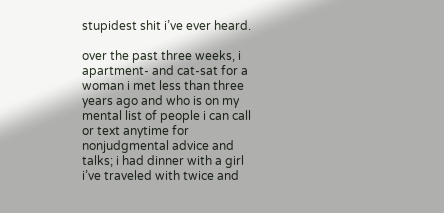stupidest shit i’ve ever heard.

over the past three weeks, i apartment- and cat-sat for a woman i met less than three years ago and who is on my mental list of people i can call or text anytime for nonjudgmental advice and talks; i had dinner with a girl i’ve traveled with twice and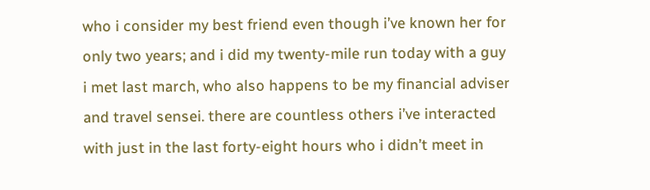who i consider my best friend even though i’ve known her for only two years; and i did my twenty-mile run today with a guy i met last march, who also happens to be my financial adviser and travel sensei. there are countless others i’ve interacted with just in the last forty-eight hours who i didn’t meet in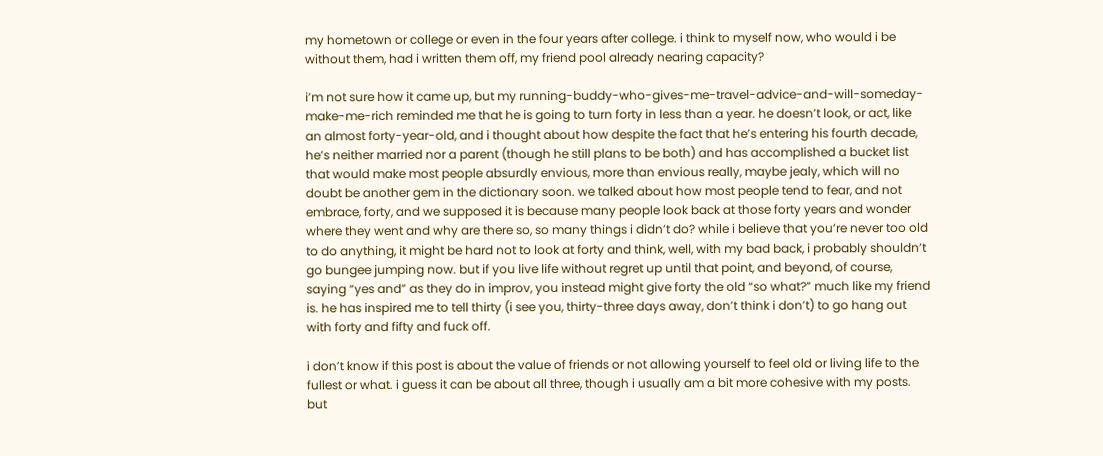my hometown or college or even in the four years after college. i think to myself now, who would i be without them, had i written them off, my friend pool already nearing capacity?

i’m not sure how it came up, but my running-buddy-who-gives-me-travel-advice-and-will-someday-make-me-rich reminded me that he is going to turn forty in less than a year. he doesn’t look, or act, like an almost forty-year-old, and i thought about how despite the fact that he’s entering his fourth decade, he’s neither married nor a parent (though he still plans to be both) and has accomplished a bucket list that would make most people absurdly envious, more than envious really, maybe jealy, which will no doubt be another gem in the dictionary soon. we talked about how most people tend to fear, and not embrace, forty, and we supposed it is because many people look back at those forty years and wonder where they went and why are there so, so many things i didn’t do? while i believe that you’re never too old to do anything, it might be hard not to look at forty and think, well, with my bad back, i probably shouldn’t go bungee jumping now. but if you live life without regret up until that point, and beyond, of course, saying “yes and” as they do in improv, you instead might give forty the old “so what?” much like my friend is. he has inspired me to tell thirty (i see you, thirty-three days away, don’t think i don’t) to go hang out with forty and fifty and fuck off.

i don’t know if this post is about the value of friends or not allowing yourself to feel old or living life to the fullest or what. i guess it can be about all three, though i usually am a bit more cohesive with my posts. but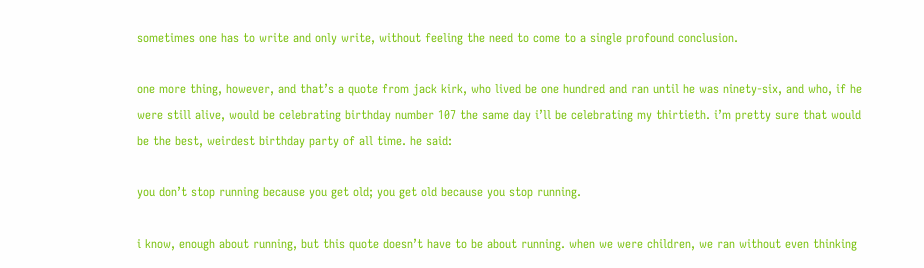sometimes one has to write and only write, without feeling the need to come to a single profound conclusion.

one more thing, however, and that’s a quote from jack kirk, who lived be one hundred and ran until he was ninety-six, and who, if he were still alive, would be celebrating birthday number 107 the same day i’ll be celebrating my thirtieth. i’m pretty sure that would be the best, weirdest birthday party of all time. he said:

you don’t stop running because you get old; you get old because you stop running.

i know, enough about running, but this quote doesn’t have to be about running. when we were children, we ran without even thinking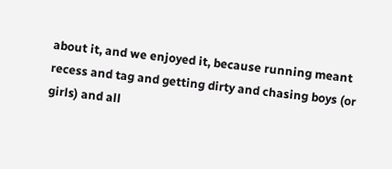about it, and we enjoyed it, because running meant recess and tag and getting dirty and chasing boys (or girls) and all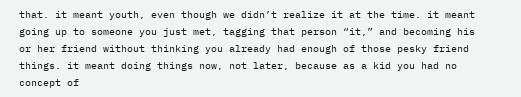that. it meant youth, even though we didn’t realize it at the time. it meant going up to someone you just met, tagging that person “it,” and becoming his or her friend without thinking you already had enough of those pesky friend things. it meant doing things now, not later, because as a kid you had no concept of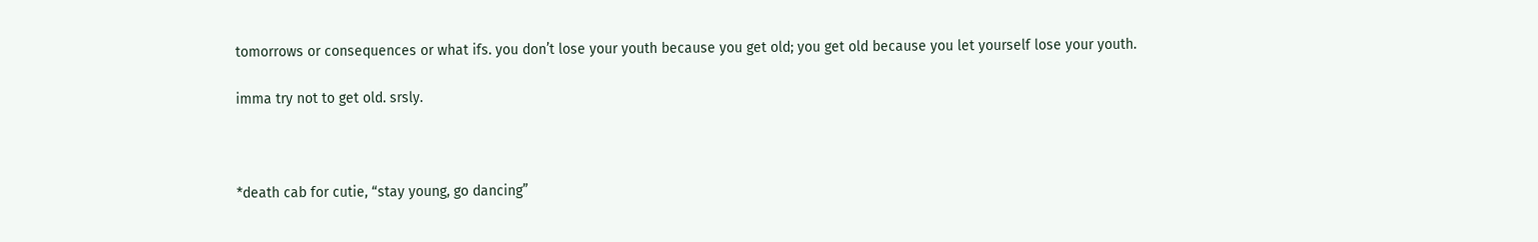tomorrows or consequences or what ifs. you don’t lose your youth because you get old; you get old because you let yourself lose your youth.

imma try not to get old. srsly.



*death cab for cutie, “stay young, go dancing”